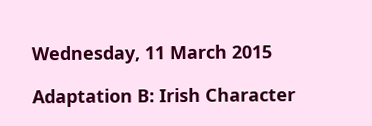Wednesday, 11 March 2015

Adaptation B: Irish Character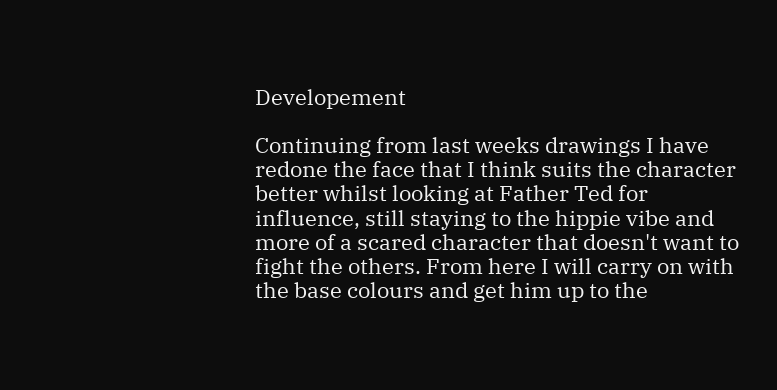Developement

Continuing from last weeks drawings I have redone the face that I think suits the character better whilst looking at Father Ted for influence, still staying to the hippie vibe and more of a scared character that doesn't want to fight the others. From here I will carry on with the base colours and get him up to the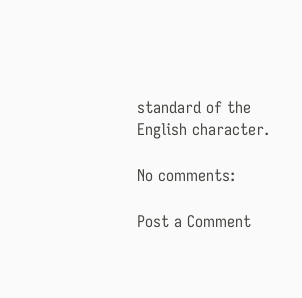standard of the English character.

No comments:

Post a Comment